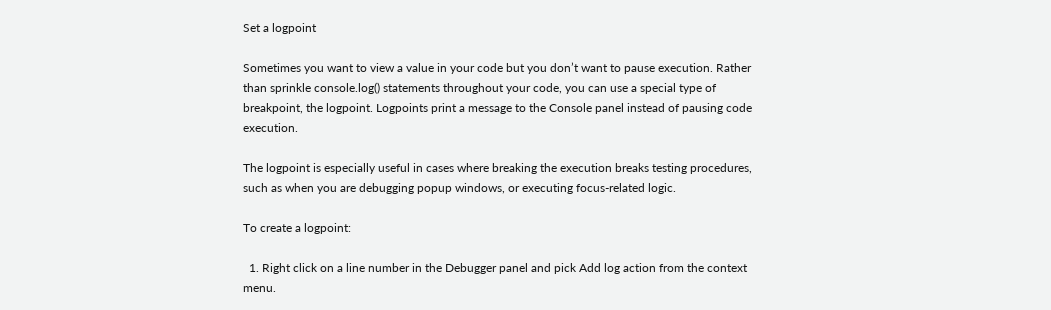Set a logpoint

Sometimes you want to view a value in your code but you don’t want to pause execution. Rather than sprinkle console.log() statements throughout your code, you can use a special type of breakpoint, the logpoint. Logpoints print a message to the Console panel instead of pausing code execution.

The logpoint is especially useful in cases where breaking the execution breaks testing procedures, such as when you are debugging popup windows, or executing focus-related logic.

To create a logpoint:

  1. Right click on a line number in the Debugger panel and pick Add log action from the context menu.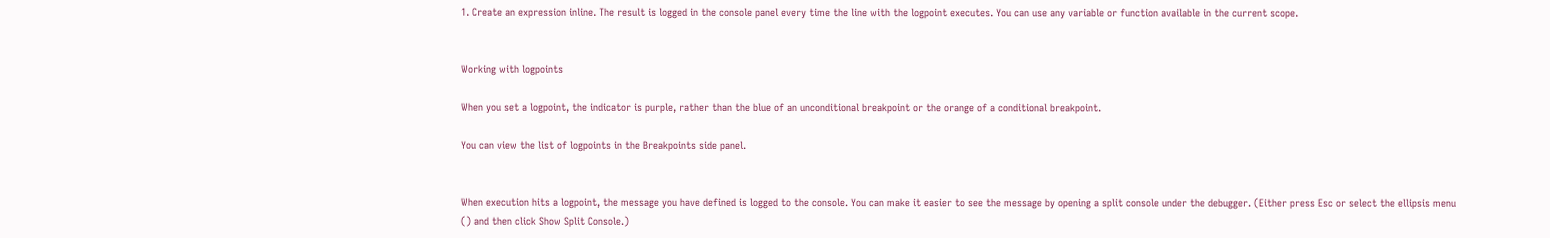1. Create an expression inline. The result is logged in the console panel every time the line with the logpoint executes. You can use any variable or function available in the current scope.


Working with logpoints

When you set a logpoint, the indicator is purple, rather than the blue of an unconditional breakpoint or the orange of a conditional breakpoint.

You can view the list of logpoints in the Breakpoints side panel.


When execution hits a logpoint, the message you have defined is logged to the console. You can make it easier to see the message by opening a split console under the debugger. (Either press Esc or select the ellipsis menu () and then click Show Split Console.)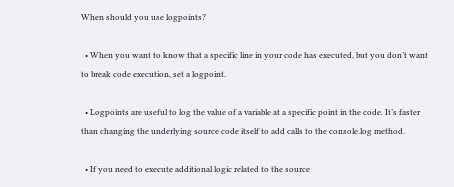When should you use logpoints?

  • When you want to know that a specific line in your code has executed, but you don’t want to break code execution, set a logpoint.

  • Logpoints are useful to log the value of a variable at a specific point in the code. It’s faster than changing the underlying source code itself to add calls to the console.log method.

  • If you need to execute additional logic related to the source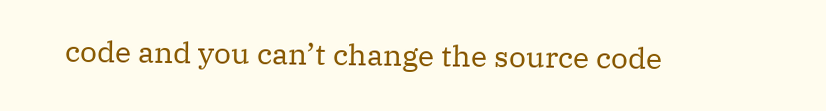code and you can’t change the source code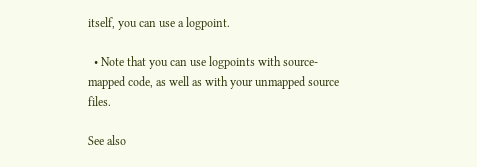itself, you can use a logpoint.

  • Note that you can use logpoints with source-mapped code, as well as with your unmapped source files.

See also